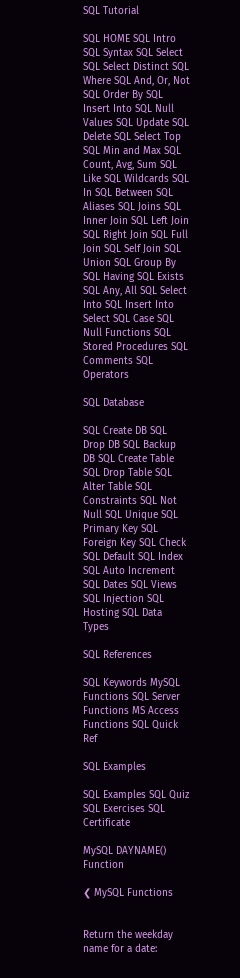SQL Tutorial

SQL HOME SQL Intro SQL Syntax SQL Select SQL Select Distinct SQL Where SQL And, Or, Not SQL Order By SQL Insert Into SQL Null Values SQL Update SQL Delete SQL Select Top SQL Min and Max SQL Count, Avg, Sum SQL Like SQL Wildcards SQL In SQL Between SQL Aliases SQL Joins SQL Inner Join SQL Left Join SQL Right Join SQL Full Join SQL Self Join SQL Union SQL Group By SQL Having SQL Exists SQL Any, All SQL Select Into SQL Insert Into Select SQL Case SQL Null Functions SQL Stored Procedures SQL Comments SQL Operators

SQL Database

SQL Create DB SQL Drop DB SQL Backup DB SQL Create Table SQL Drop Table SQL Alter Table SQL Constraints SQL Not Null SQL Unique SQL Primary Key SQL Foreign Key SQL Check SQL Default SQL Index SQL Auto Increment SQL Dates SQL Views SQL Injection SQL Hosting SQL Data Types

SQL References

SQL Keywords MySQL Functions SQL Server Functions MS Access Functions SQL Quick Ref

SQL Examples

SQL Examples SQL Quiz SQL Exercises SQL Certificate

MySQL DAYNAME() Function

❮ MySQL Functions


Return the weekday name for a date: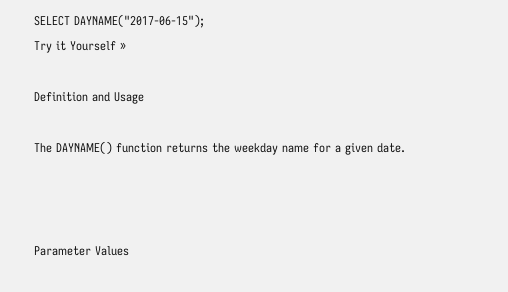SELECT DAYNAME("2017-06-15");
Try it Yourself »

Definition and Usage

The DAYNAME() function returns the weekday name for a given date.



Parameter Values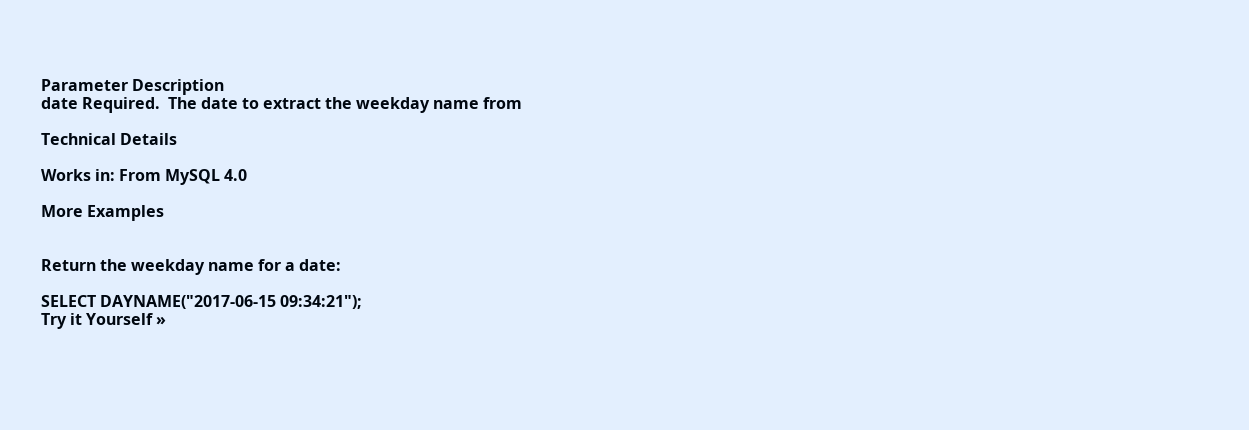Parameter Description
date Required.  The date to extract the weekday name from

Technical Details

Works in: From MySQL 4.0

More Examples


Return the weekday name for a date:

SELECT DAYNAME("2017-06-15 09:34:21");
Try it Yourself »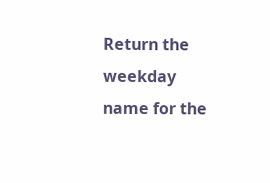Return the weekday name for the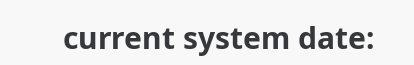current system date: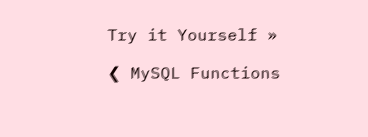Try it Yourself »

❮ MySQL Functions